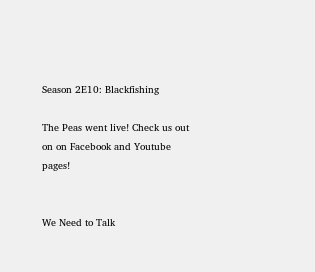Season 2E10: Blackfishing

The Peas went live! Check us out on on Facebook and Youtube pages!


We Need to Talk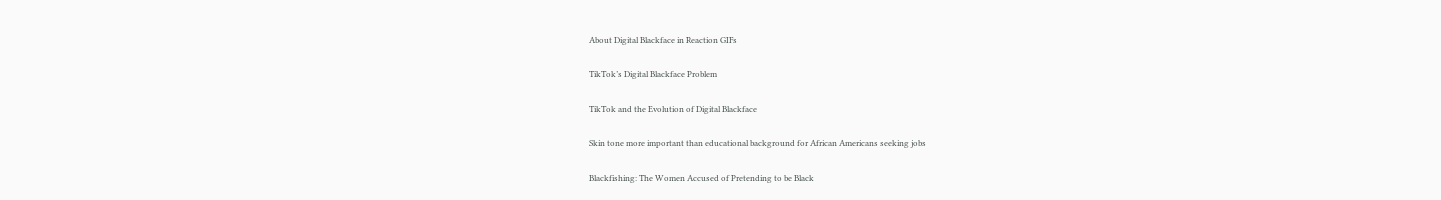About Digital Blackface in Reaction GIFs

TikTok’s Digital Blackface Problem

TikTok and the Evolution of Digital Blackface

Skin tone more important than educational background for African Americans seeking jobs

Blackfishing: The Women Accused of Pretending to be Black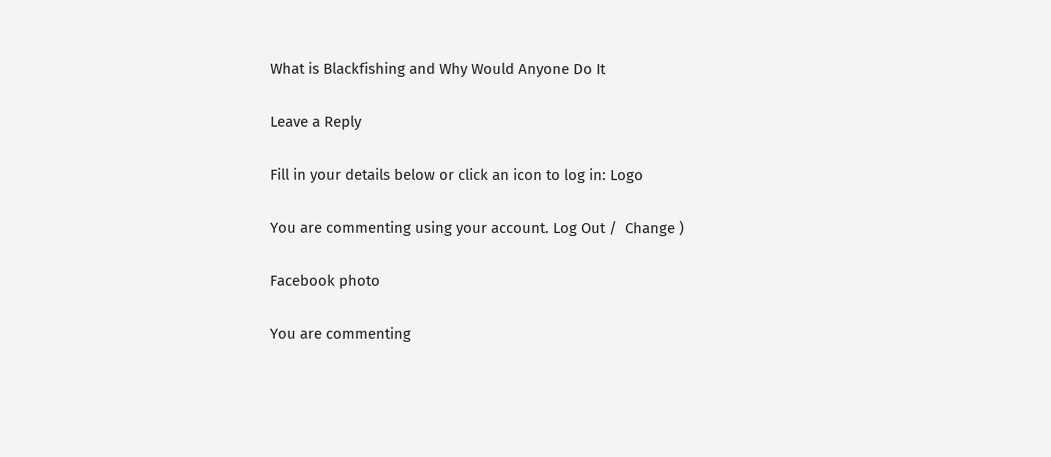What is Blackfishing and Why Would Anyone Do It

Leave a Reply

Fill in your details below or click an icon to log in: Logo

You are commenting using your account. Log Out /  Change )

Facebook photo

You are commenting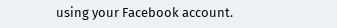using your Facebook account.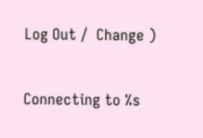Log Out /  Change )

Connecting to %s